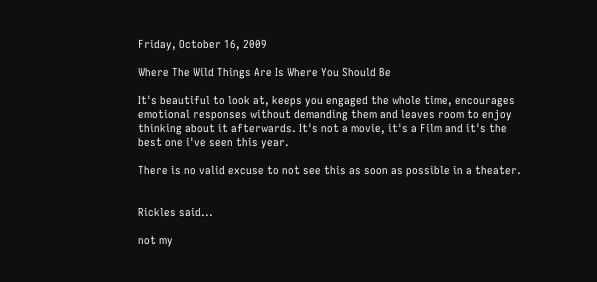Friday, October 16, 2009

Where The Wild Things Are Is Where You Should Be

It's beautiful to look at, keeps you engaged the whole time, encourages emotional responses without demanding them and leaves room to enjoy thinking about it afterwards. It's not a movie, it's a Film and it's the best one i've seen this year.

There is no valid excuse to not see this as soon as possible in a theater.


Rickles said...

not my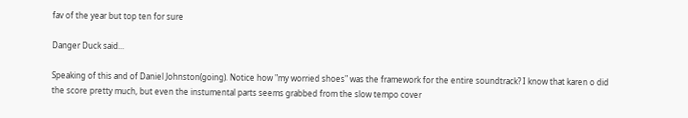fav of the year but top ten for sure

Danger Duck said...

Speaking of this and of Daniel Johnston(going). Notice how "my worried shoes" was the framework for the entire soundtrack? I know that karen o did the score pretty much, but even the instumental parts seems grabbed from the slow tempo cover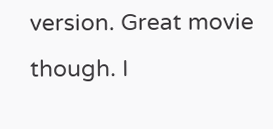version. Great movie though. I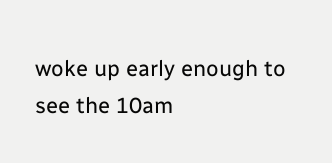woke up early enough to see the 10am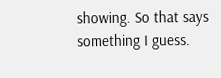showing. So that says something I guess.